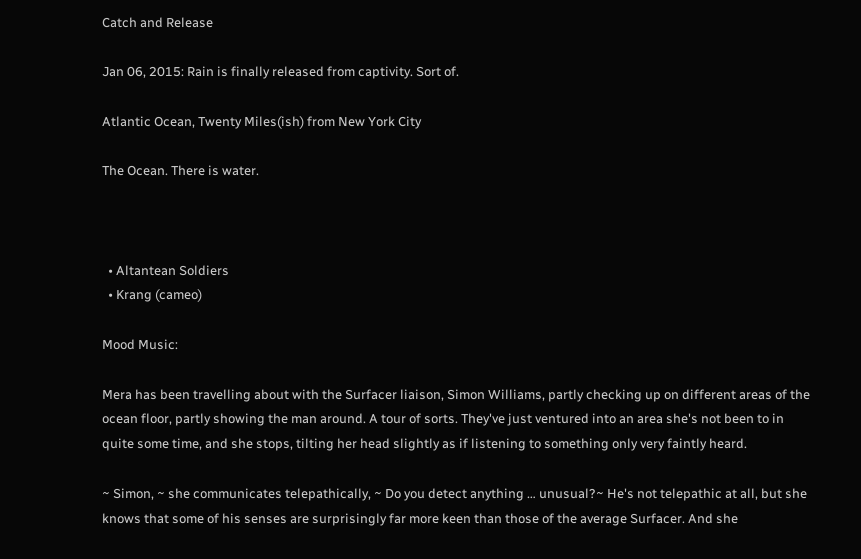Catch and Release

Jan 06, 2015: Rain is finally released from captivity. Sort of.

Atlantic Ocean, Twenty Miles(ish) from New York City

The Ocean. There is water.



  • Altantean Soldiers
  • Krang (cameo)

Mood Music:

Mera has been travelling about with the Surfacer liaison, Simon Williams, partly checking up on different areas of the ocean floor, partly showing the man around. A tour of sorts. They've just ventured into an area she's not been to in quite some time, and she stops, tilting her head slightly as if listening to something only very faintly heard.

~ Simon, ~ she communicates telepathically, ~ Do you detect anything … unusual?~ He's not telepathic at all, but she knows that some of his senses are surprisingly far more keen than those of the average Surfacer. And she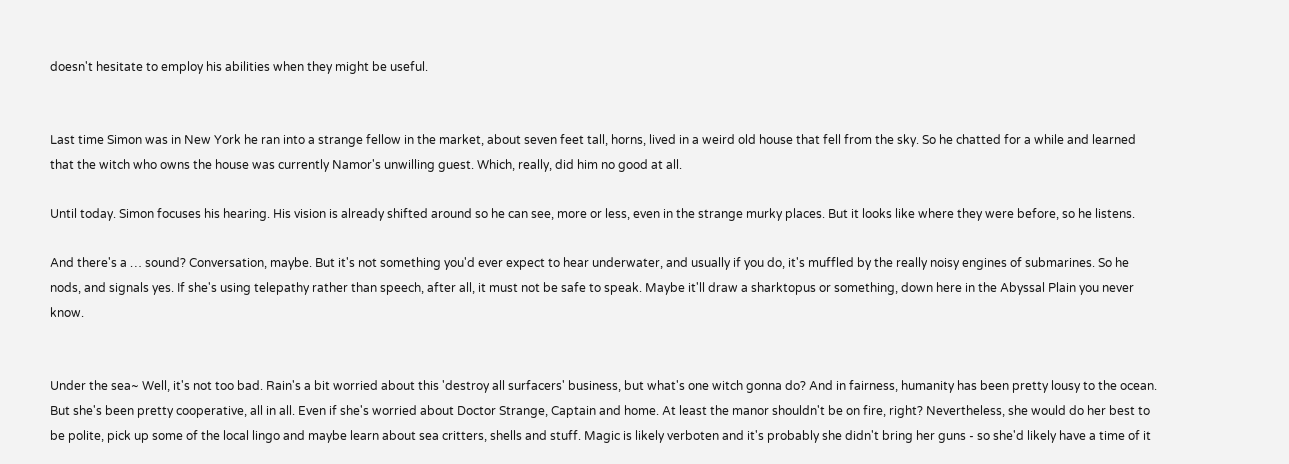doesn't hesitate to employ his abilities when they might be useful.


Last time Simon was in New York he ran into a strange fellow in the market, about seven feet tall, horns, lived in a weird old house that fell from the sky. So he chatted for a while and learned that the witch who owns the house was currently Namor's unwilling guest. Which, really, did him no good at all.

Until today. Simon focuses his hearing. His vision is already shifted around so he can see, more or less, even in the strange murky places. But it looks like where they were before, so he listens.

And there's a … sound? Conversation, maybe. But it's not something you'd ever expect to hear underwater, and usually if you do, it's muffled by the really noisy engines of submarines. So he nods, and signals yes. If she's using telepathy rather than speech, after all, it must not be safe to speak. Maybe it'll draw a sharktopus or something, down here in the Abyssal Plain you never know.


Under the sea~ Well, it's not too bad. Rain's a bit worried about this 'destroy all surfacers' business, but what's one witch gonna do? And in fairness, humanity has been pretty lousy to the ocean. But she's been pretty cooperative, all in all. Even if she's worried about Doctor Strange, Captain and home. At least the manor shouldn't be on fire, right? Nevertheless, she would do her best to be polite, pick up some of the local lingo and maybe learn about sea critters, shells and stuff. Magic is likely verboten and it's probably she didn't bring her guns - so she'd likely have a time of it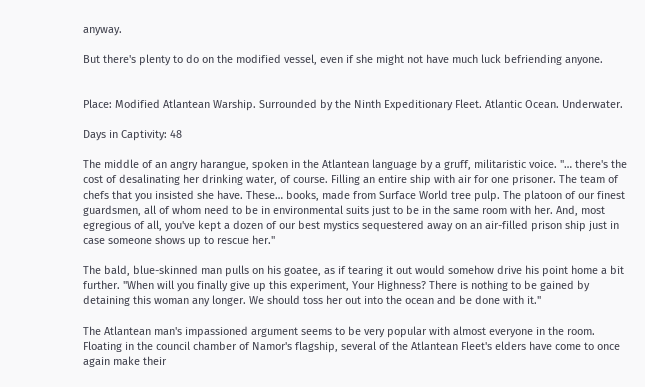anyway.

But there's plenty to do on the modified vessel, even if she might not have much luck befriending anyone.


Place: Modified Atlantean Warship. Surrounded by the Ninth Expeditionary Fleet. Atlantic Ocean. Underwater.

Days in Captivity: 48

The middle of an angry harangue, spoken in the Atlantean language by a gruff, militaristic voice. "… there's the cost of desalinating her drinking water, of course. Filling an entire ship with air for one prisoner. The team of chefs that you insisted she have. These… books, made from Surface World tree pulp. The platoon of our finest guardsmen, all of whom need to be in environmental suits just to be in the same room with her. And, most egregious of all, you've kept a dozen of our best mystics sequestered away on an air-filled prison ship just in case someone shows up to rescue her."

The bald, blue-skinned man pulls on his goatee, as if tearing it out would somehow drive his point home a bit further. "When will you finally give up this experiment, Your Highness? There is nothing to be gained by detaining this woman any longer. We should toss her out into the ocean and be done with it."

The Atlantean man's impassioned argument seems to be very popular with almost everyone in the room. Floating in the council chamber of Namor's flagship, several of the Atlantean Fleet's elders have come to once again make their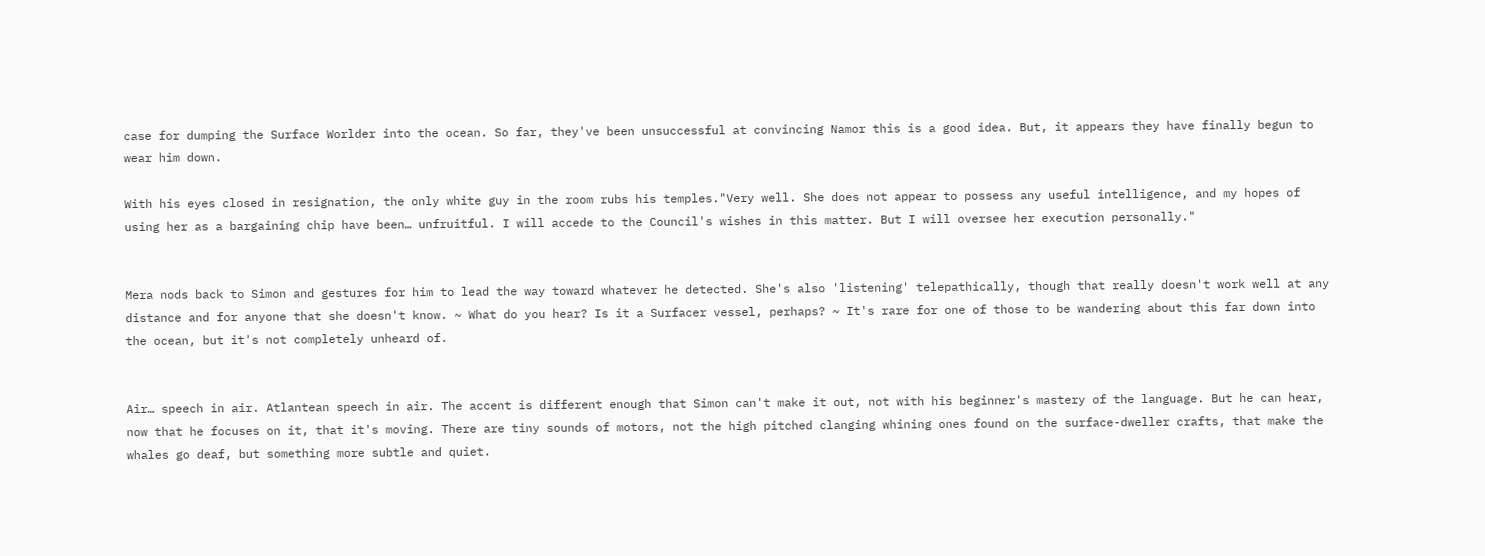case for dumping the Surface Worlder into the ocean. So far, they've been unsuccessful at convincing Namor this is a good idea. But, it appears they have finally begun to wear him down.

With his eyes closed in resignation, the only white guy in the room rubs his temples."Very well. She does not appear to possess any useful intelligence, and my hopes of using her as a bargaining chip have been… unfruitful. I will accede to the Council's wishes in this matter. But I will oversee her execution personally."


Mera nods back to Simon and gestures for him to lead the way toward whatever he detected. She's also 'listening' telepathically, though that really doesn't work well at any distance and for anyone that she doesn't know. ~ What do you hear? Is it a Surfacer vessel, perhaps? ~ It's rare for one of those to be wandering about this far down into the ocean, but it's not completely unheard of.


Air… speech in air. Atlantean speech in air. The accent is different enough that Simon can't make it out, not with his beginner's mastery of the language. But he can hear, now that he focuses on it, that it's moving. There are tiny sounds of motors, not the high pitched clanging whining ones found on the surface-dweller crafts, that make the whales go deaf, but something more subtle and quiet.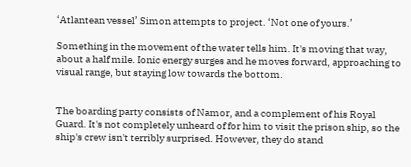‘Atlantean vessel’ Simon attempts to project. ‘Not one of yours.’

Something in the movement of the water tells him. It's moving that way, about a half mile. Ionic energy surges and he moves forward, approaching to visual range, but staying low towards the bottom.


The boarding party consists of Namor, and a complement of his Royal Guard. It's not completely unheard of for him to visit the prison ship, so the ship's crew isn't terribly surprised. However, they do stand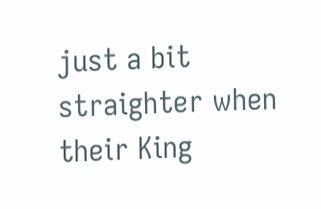just a bit straighter when their King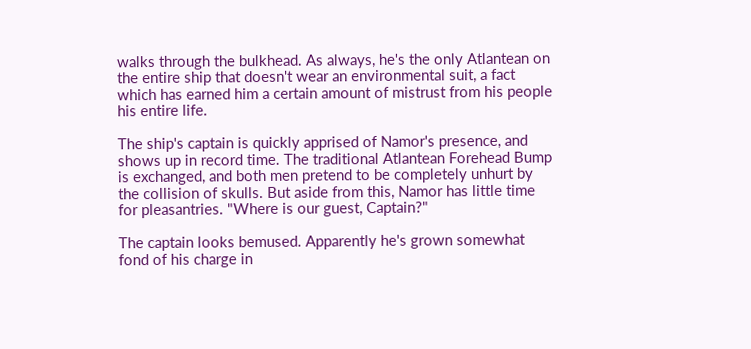walks through the bulkhead. As always, he's the only Atlantean on the entire ship that doesn't wear an environmental suit, a fact which has earned him a certain amount of mistrust from his people his entire life.

The ship's captain is quickly apprised of Namor's presence, and shows up in record time. The traditional Atlantean Forehead Bump is exchanged, and both men pretend to be completely unhurt by the collision of skulls. But aside from this, Namor has little time for pleasantries. "Where is our guest, Captain?"

The captain looks bemused. Apparently he's grown somewhat fond of his charge in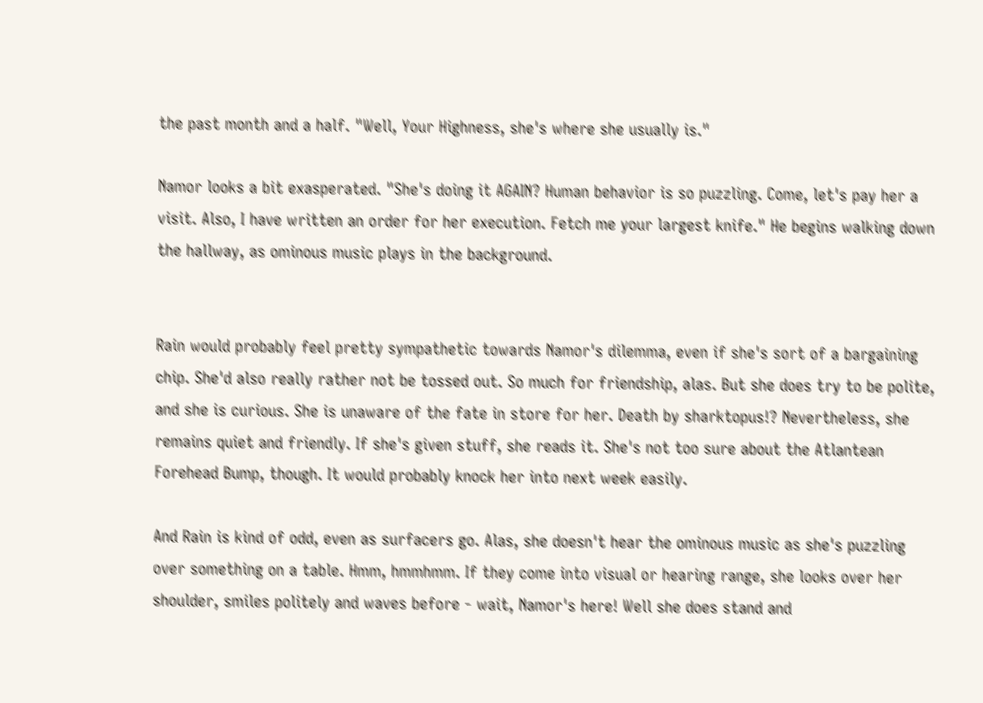the past month and a half. "Well, Your Highness, she's where she usually is."

Namor looks a bit exasperated. "She's doing it AGAIN? Human behavior is so puzzling. Come, let's pay her a visit. Also, I have written an order for her execution. Fetch me your largest knife." He begins walking down the hallway, as ominous music plays in the background.


Rain would probably feel pretty sympathetic towards Namor's dilemma, even if she's sort of a bargaining chip. She'd also really rather not be tossed out. So much for friendship, alas. But she does try to be polite, and she is curious. She is unaware of the fate in store for her. Death by sharktopus!? Nevertheless, she remains quiet and friendly. If she's given stuff, she reads it. She's not too sure about the Atlantean Forehead Bump, though. It would probably knock her into next week easily.

And Rain is kind of odd, even as surfacers go. Alas, she doesn't hear the ominous music as she's puzzling over something on a table. Hmm, hmmhmm. If they come into visual or hearing range, she looks over her shoulder, smiles politely and waves before - wait, Namor's here! Well she does stand and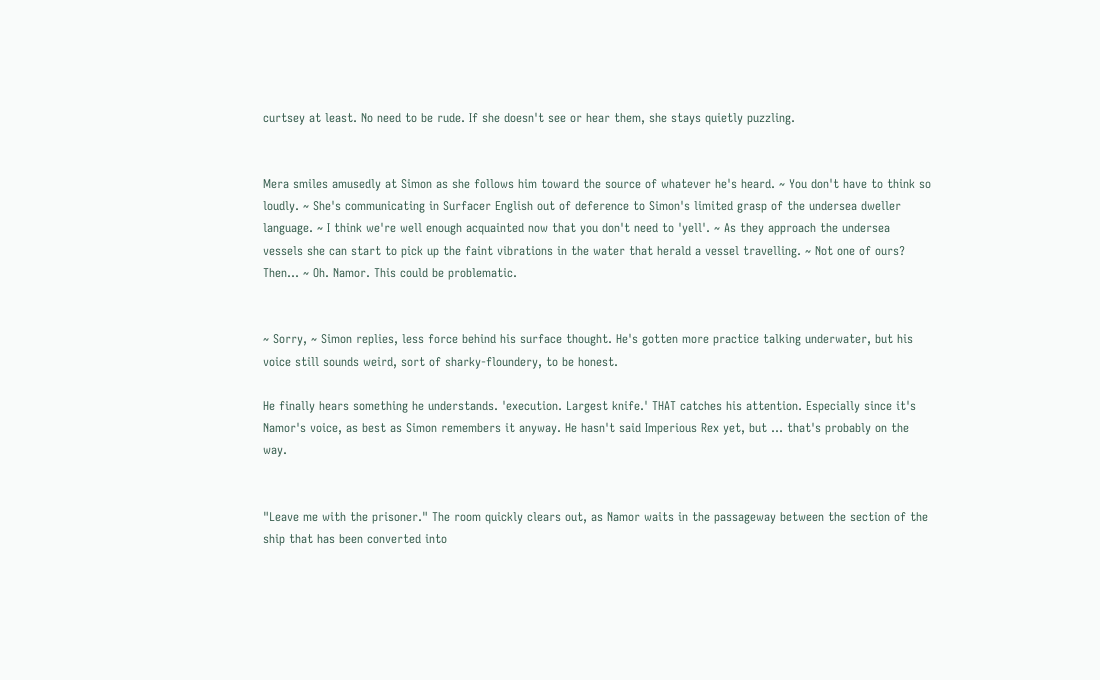curtsey at least. No need to be rude. If she doesn't see or hear them, she stays quietly puzzling.


Mera smiles amusedly at Simon as she follows him toward the source of whatever he's heard. ~ You don't have to think so loudly. ~ She's communicating in Surfacer English out of deference to Simon's limited grasp of the undersea dweller language. ~ I think we're well enough acquainted now that you don't need to 'yell'. ~ As they approach the undersea vessels she can start to pick up the faint vibrations in the water that herald a vessel travelling. ~ Not one of ours? Then… ~ Oh. Namor. This could be problematic.


~ Sorry, ~ Simon replies, less force behind his surface thought. He's gotten more practice talking underwater, but his voice still sounds weird, sort of sharky-floundery, to be honest.

He finally hears something he understands. 'execution. Largest knife.' THAT catches his attention. Especially since it's Namor's voice, as best as Simon remembers it anyway. He hasn't said Imperious Rex yet, but … that's probably on the way.


"Leave me with the prisoner." The room quickly clears out, as Namor waits in the passageway between the section of the ship that has been converted into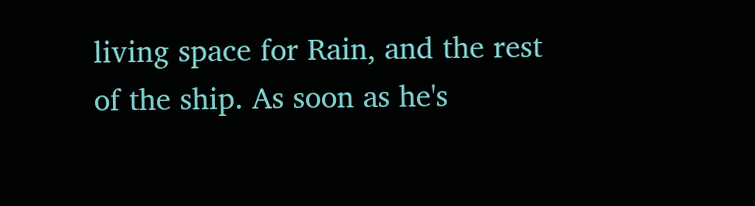living space for Rain, and the rest of the ship. As soon as he's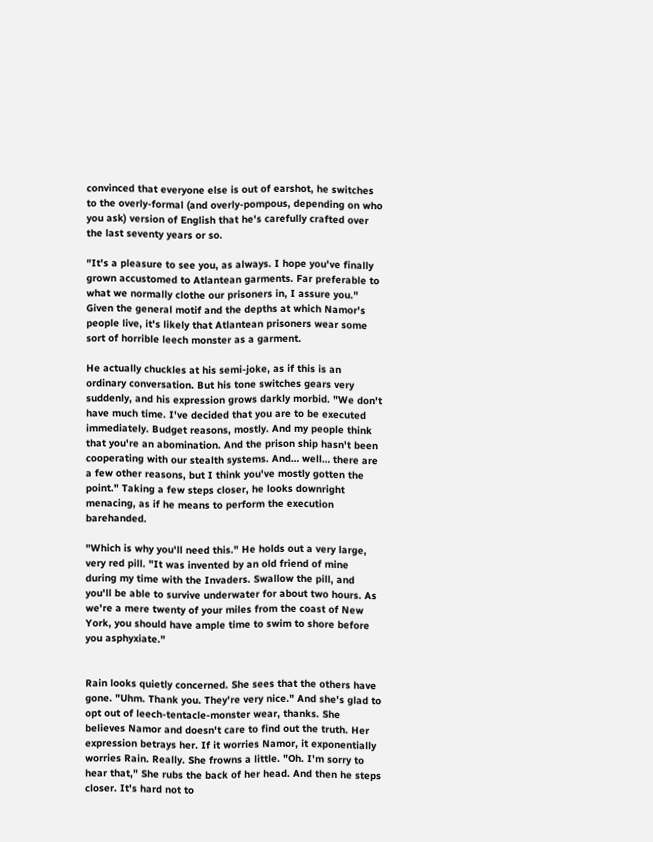convinced that everyone else is out of earshot, he switches to the overly-formal (and overly-pompous, depending on who you ask) version of English that he's carefully crafted over the last seventy years or so.

"It's a pleasure to see you, as always. I hope you've finally grown accustomed to Atlantean garments. Far preferable to what we normally clothe our prisoners in, I assure you." Given the general motif and the depths at which Namor's people live, it's likely that Atlantean prisoners wear some sort of horrible leech monster as a garment.

He actually chuckles at his semi-joke, as if this is an ordinary conversation. But his tone switches gears very suddenly, and his expression grows darkly morbid. "We don't have much time. I've decided that you are to be executed immediately. Budget reasons, mostly. And my people think that you're an abomination. And the prison ship hasn't been cooperating with our stealth systems. And… well… there are a few other reasons, but I think you've mostly gotten the point." Taking a few steps closer, he looks downright menacing, as if he means to perform the execution barehanded.

"Which is why you'll need this." He holds out a very large, very red pill. "It was invented by an old friend of mine during my time with the Invaders. Swallow the pill, and you'll be able to survive underwater for about two hours. As we're a mere twenty of your miles from the coast of New York, you should have ample time to swim to shore before you asphyxiate."


Rain looks quietly concerned. She sees that the others have gone. "Uhm. Thank you. They're very nice." And she's glad to opt out of leech-tentacle-monster wear, thanks. She believes Namor and doesn't care to find out the truth. Her expression betrays her. If it worries Namor, it exponentially worries Rain. Really. She frowns a little. "Oh. I'm sorry to hear that," She rubs the back of her head. And then he steps closer. It's hard not to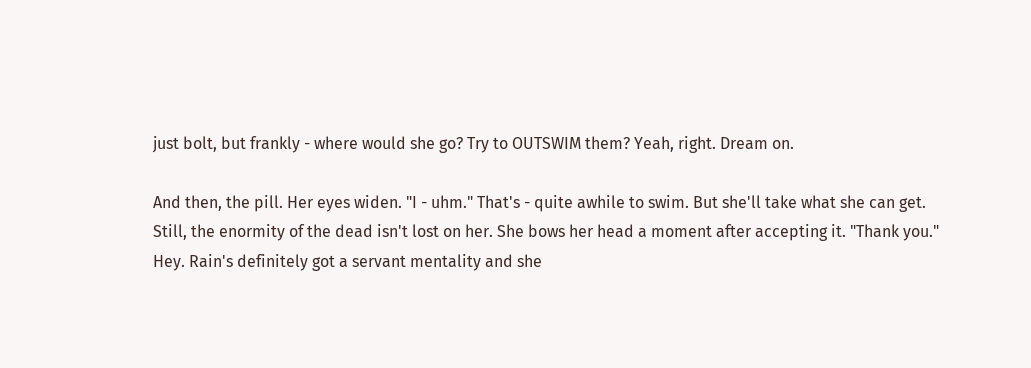just bolt, but frankly - where would she go? Try to OUTSWIM them? Yeah, right. Dream on.

And then, the pill. Her eyes widen. "I - uhm." That's - quite awhile to swim. But she'll take what she can get. Still, the enormity of the dead isn't lost on her. She bows her head a moment after accepting it. "Thank you." Hey. Rain's definitely got a servant mentality and she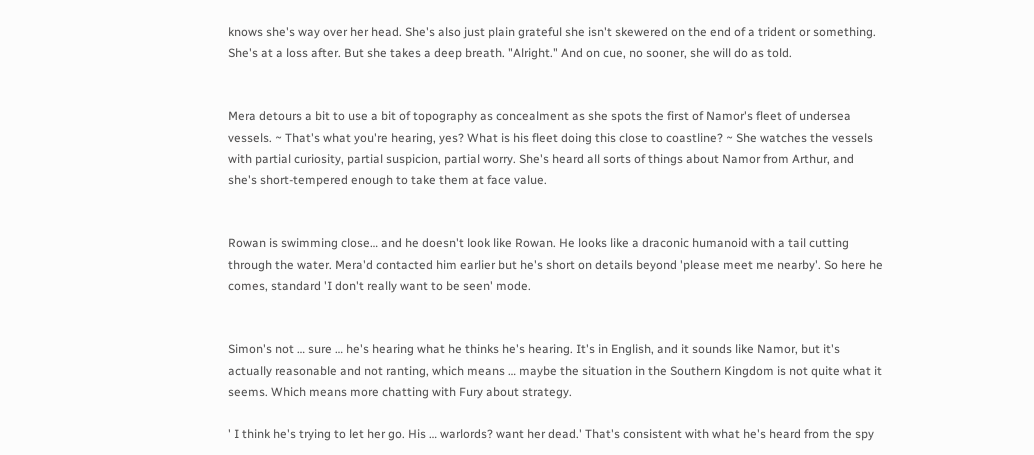knows she's way over her head. She's also just plain grateful she isn't skewered on the end of a trident or something. She's at a loss after. But she takes a deep breath. "Alright." And on cue, no sooner, she will do as told.


Mera detours a bit to use a bit of topography as concealment as she spots the first of Namor's fleet of undersea vessels. ~ That's what you're hearing, yes? What is his fleet doing this close to coastline? ~ She watches the vessels with partial curiosity, partial suspicion, partial worry. She's heard all sorts of things about Namor from Arthur, and she's short-tempered enough to take them at face value.


Rowan is swimming close… and he doesn't look like Rowan. He looks like a draconic humanoid with a tail cutting through the water. Mera'd contacted him earlier but he's short on details beyond 'please meet me nearby'. So here he comes, standard 'I don't really want to be seen' mode.


Simon's not … sure … he's hearing what he thinks he's hearing. It's in English, and it sounds like Namor, but it's actually reasonable and not ranting, which means … maybe the situation in the Southern Kingdom is not quite what it seems. Which means more chatting with Fury about strategy.

' I think he's trying to let her go. His … warlords? want her dead.' That's consistent with what he's heard from the spy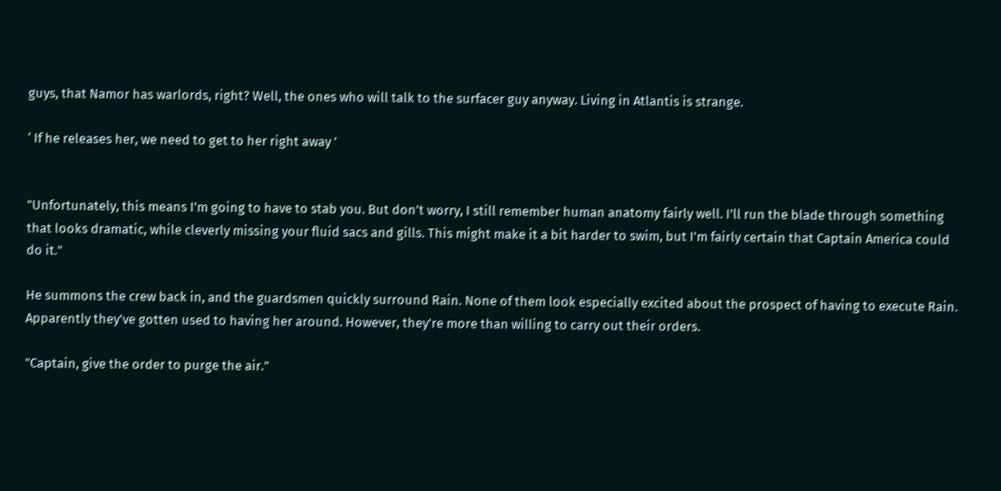guys, that Namor has warlords, right? Well, the ones who will talk to the surfacer guy anyway. Living in Atlantis is strange.

‘ If he releases her, we need to get to her right away ’


"Unfortunately, this means I'm going to have to stab you. But don't worry, I still remember human anatomy fairly well. I'll run the blade through something that looks dramatic, while cleverly missing your fluid sacs and gills. This might make it a bit harder to swim, but I'm fairly certain that Captain America could do it."

He summons the crew back in, and the guardsmen quickly surround Rain. None of them look especially excited about the prospect of having to execute Rain. Apparently they've gotten used to having her around. However, they're more than willing to carry out their orders.

"Captain, give the order to purge the air."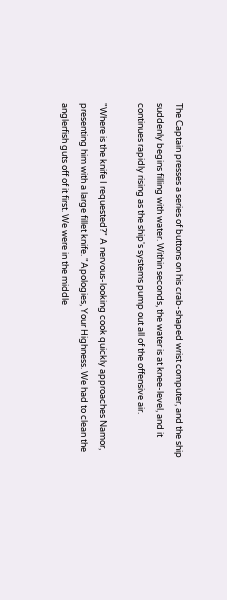The Captain presses a series of buttons on his crab-shaped wrist computer, and the ship suddenly begins filling with water. Within seconds, the water is at knee-level, and it continues rapidly rising as the ship's systems pump out all of the offensive air.

"Where is the knife I requested?" A nervous-looking cook quickly approaches Namor, presenting him with a large fillet knife. "Apologies, Your Highness. We had to clean the anglerfish guts off of it first. We were in the middle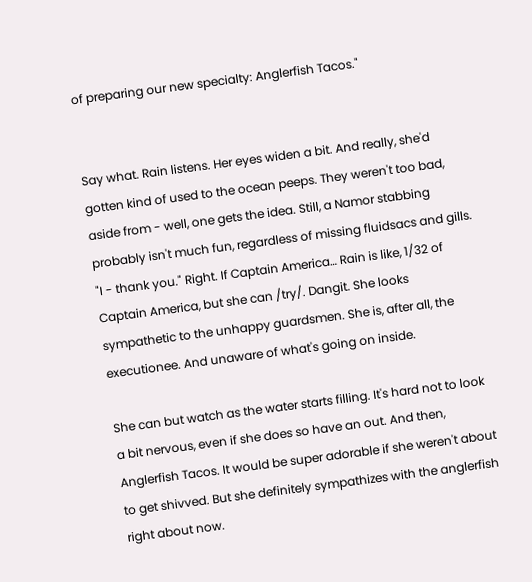of preparing our new specialty: Anglerfish Tacos."


Say what. Rain listens. Her eyes widen a bit. And really, she'd gotten kind of used to the ocean peeps. They weren't too bad, aside from - well, one gets the idea. Still, a Namor stabbing probably isn't much fun, regardless of missing fluidsacs and gills. "I - thank you." Right. If Captain America… Rain is like, 1/32 of Captain America, but she can /try/. Dangit. She looks sympathetic to the unhappy guardsmen. She is, after all, the executionee. And unaware of what's going on inside.

She can but watch as the water starts filling. It's hard not to look a bit nervous, even if she does so have an out. And then, Anglerfish Tacos. It would be super adorable if she weren't about to get shivved. But she definitely sympathizes with the anglerfish right about now.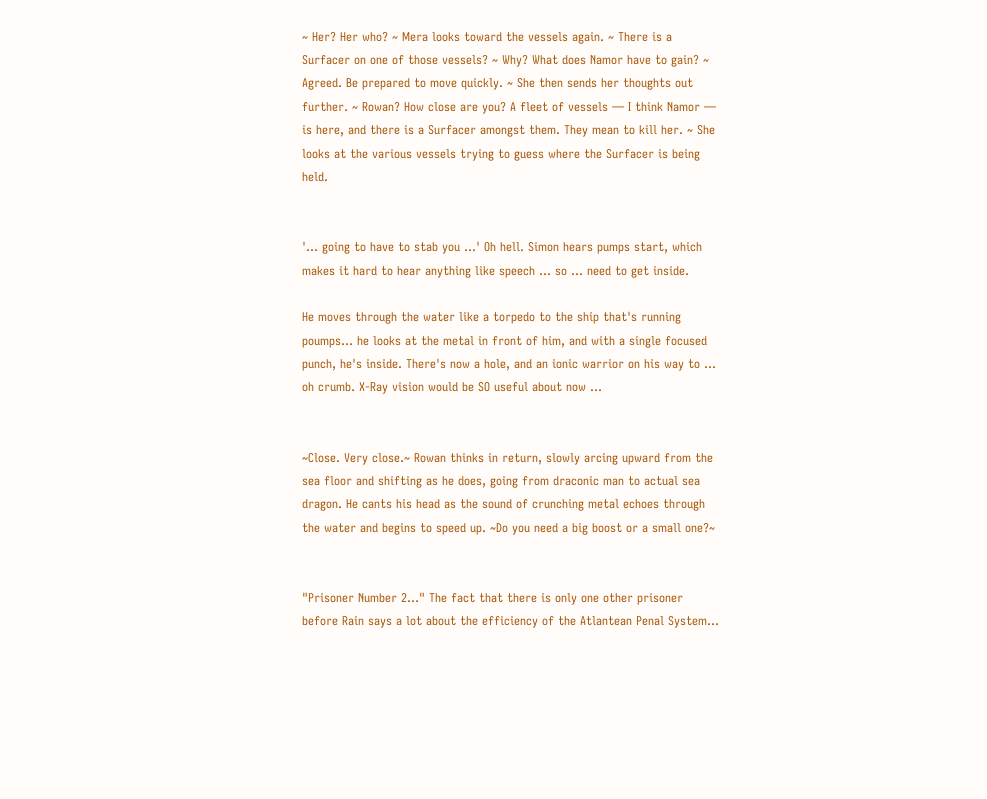~ Her? Her who? ~ Mera looks toward the vessels again. ~ There is a Surfacer on one of those vessels? ~ Why? What does Namor have to gain? ~ Agreed. Be prepared to move quickly. ~ She then sends her thoughts out further. ~ Rowan? How close are you? A fleet of vessels — I think Namor — is here, and there is a Surfacer amongst them. They mean to kill her. ~ She looks at the various vessels trying to guess where the Surfacer is being held.


'… going to have to stab you …' Oh hell. Simon hears pumps start, which makes it hard to hear anything like speech … so … need to get inside.

He moves through the water like a torpedo to the ship that's running poumps… he looks at the metal in front of him, and with a single focused punch, he's inside. There's now a hole, and an ionic warrior on his way to … oh crumb. X-Ray vision would be SO useful about now …


~Close. Very close.~ Rowan thinks in return, slowly arcing upward from the sea floor and shifting as he does, going from draconic man to actual sea dragon. He cants his head as the sound of crunching metal echoes through the water and begins to speed up. ~Do you need a big boost or a small one?~


"Prisoner Number 2…" The fact that there is only one other prisoner before Rain says a lot about the efficiency of the Atlantean Penal System…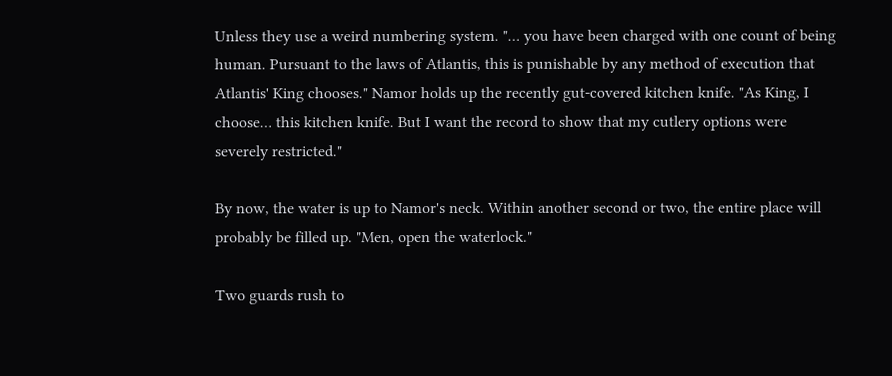Unless they use a weird numbering system. "… you have been charged with one count of being human. Pursuant to the laws of Atlantis, this is punishable by any method of execution that Atlantis' King chooses." Namor holds up the recently gut-covered kitchen knife. "As King, I choose… this kitchen knife. But I want the record to show that my cutlery options were severely restricted."

By now, the water is up to Namor's neck. Within another second or two, the entire place will probably be filled up. "Men, open the waterlock."

Two guards rush to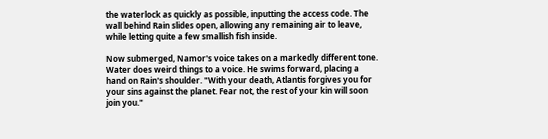the waterlock as quickly as possible, inputting the access code. The wall behind Rain slides open, allowing any remaining air to leave, while letting quite a few smallish fish inside.

Now submerged, Namor's voice takes on a markedly different tone. Water does weird things to a voice. He swims forward, placing a hand on Rain's shoulder. "With your death, Atlantis forgives you for your sins against the planet. Fear not, the rest of your kin will soon join you."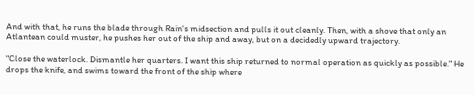And with that, he runs the blade through Rain's midsection and pulls it out cleanly. Then, with a shove that only an Atlantean could muster, he pushes her out of the ship and away, but on a decidedly upward trajectory.

"Close the waterlock. Dismantle her quarters. I want this ship returned to normal operation as quickly as possible." He drops the knife, and swims toward the front of the ship where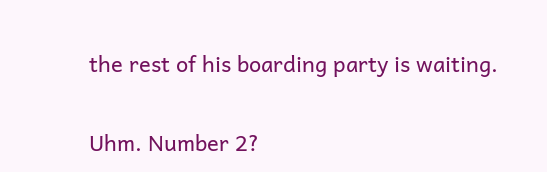the rest of his boarding party is waiting.


Uhm. Number 2?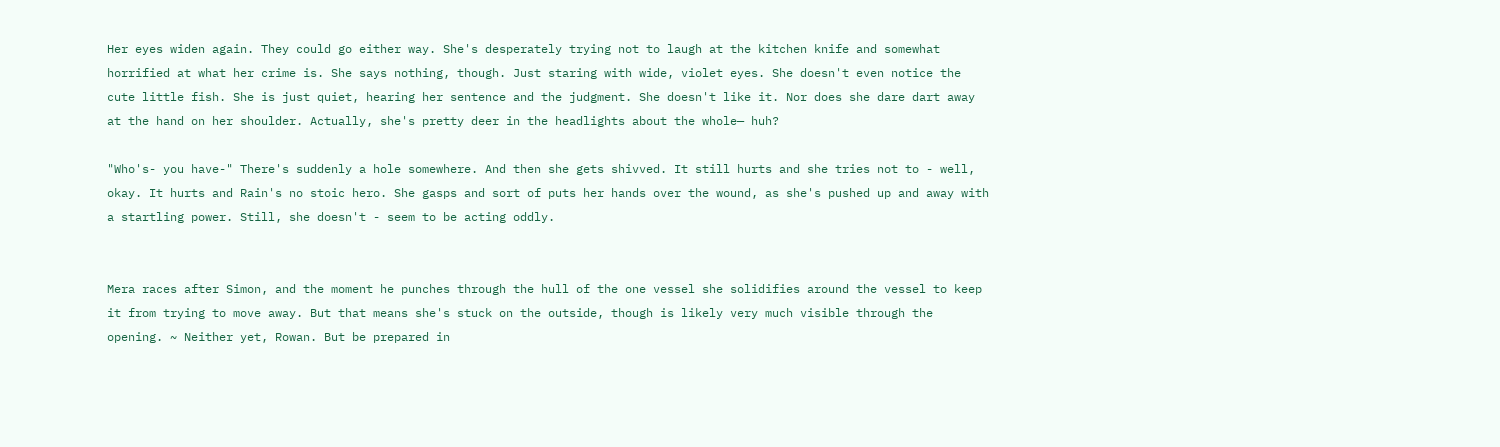Her eyes widen again. They could go either way. She's desperately trying not to laugh at the kitchen knife and somewhat horrified at what her crime is. She says nothing, though. Just staring with wide, violet eyes. She doesn't even notice the cute little fish. She is just quiet, hearing her sentence and the judgment. She doesn't like it. Nor does she dare dart away at the hand on her shoulder. Actually, she's pretty deer in the headlights about the whole— huh?

"Who's- you have-" There's suddenly a hole somewhere. And then she gets shivved. It still hurts and she tries not to - well, okay. It hurts and Rain's no stoic hero. She gasps and sort of puts her hands over the wound, as she's pushed up and away with a startling power. Still, she doesn't - seem to be acting oddly.


Mera races after Simon, and the moment he punches through the hull of the one vessel she solidifies around the vessel to keep it from trying to move away. But that means she's stuck on the outside, though is likely very much visible through the opening. ~ Neither yet, Rowan. But be prepared in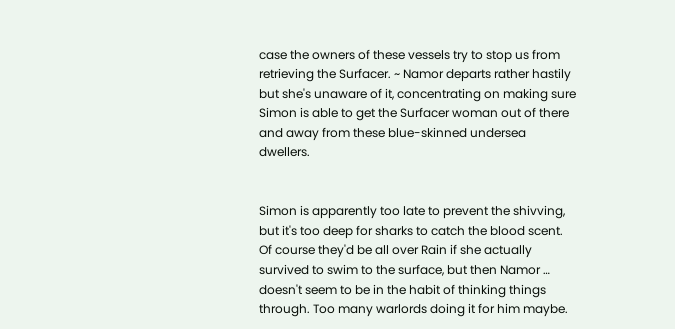case the owners of these vessels try to stop us from retrieving the Surfacer. ~ Namor departs rather hastily but she's unaware of it, concentrating on making sure Simon is able to get the Surfacer woman out of there and away from these blue-skinned undersea dwellers.


Simon is apparently too late to prevent the shivving, but it's too deep for sharks to catch the blood scent. Of course they'd be all over Rain if she actually survived to swim to the surface, but then Namor … doesn't seem to be in the habit of thinking things through. Too many warlords doing it for him maybe.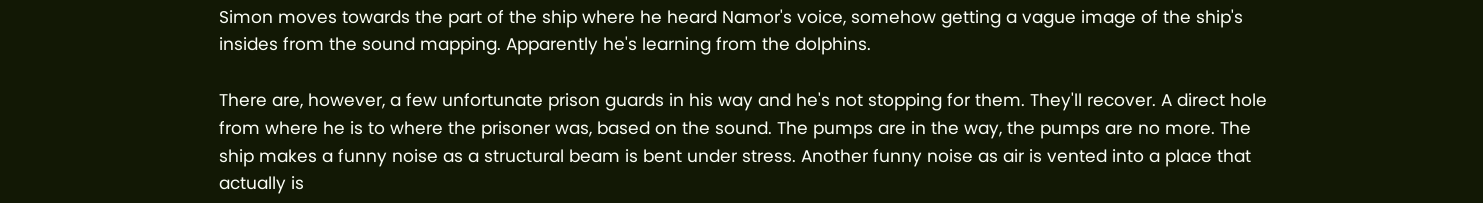Simon moves towards the part of the ship where he heard Namor's voice, somehow getting a vague image of the ship's insides from the sound mapping. Apparently he's learning from the dolphins.

There are, however, a few unfortunate prison guards in his way and he's not stopping for them. They'll recover. A direct hole from where he is to where the prisoner was, based on the sound. The pumps are in the way, the pumps are no more. The ship makes a funny noise as a structural beam is bent under stress. Another funny noise as air is vented into a place that actually is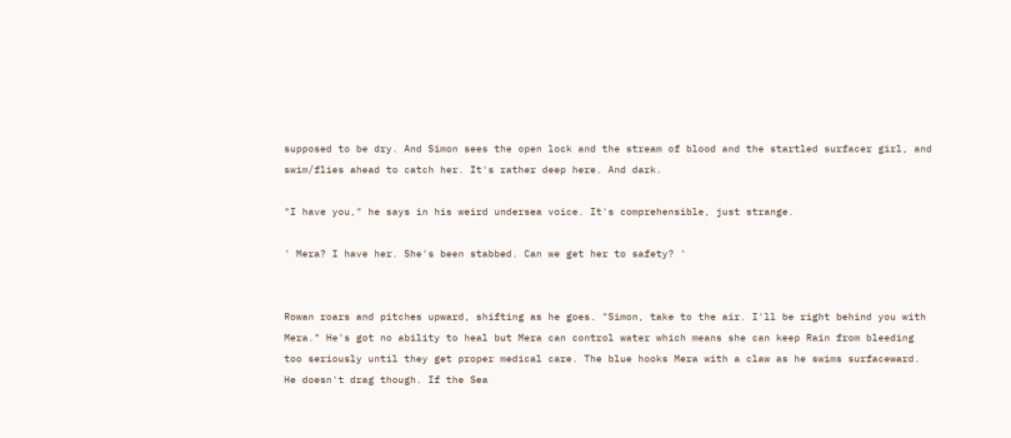supposed to be dry. And Simon sees the open lock and the stream of blood and the startled surfacer girl, and swim/flies ahead to catch her. It's rather deep here. And dark.

"I have you," he says in his weird undersea voice. It's comprehensible, just strange.

' Mera? I have her. She's been stabbed. Can we get her to safety? '


Rowan roars and pitches upward, shifting as he goes. "Simon, take to the air. I'll be right behind you with Mera." He's got no ability to heal but Mera can control water which means she can keep Rain from bleeding too seriously until they get proper medical care. The blue hooks Mera with a claw as he swims surfaceward. He doesn't drag though. If the Sea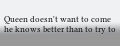Queen doesn't want to come he knows better than to try to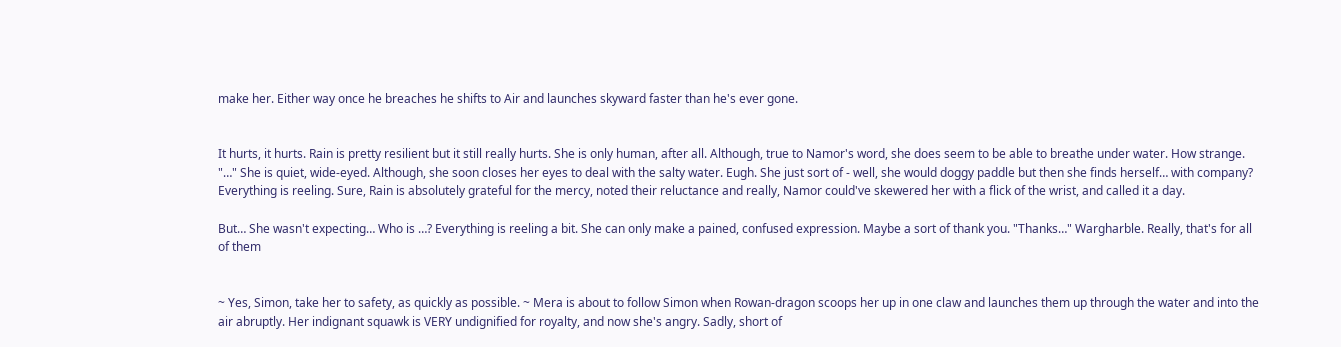make her. Either way once he breaches he shifts to Air and launches skyward faster than he's ever gone.


It hurts, it hurts. Rain is pretty resilient but it still really hurts. She is only human, after all. Although, true to Namor's word, she does seem to be able to breathe under water. How strange. "…" She is quiet, wide-eyed. Although, she soon closes her eyes to deal with the salty water. Eugh. She just sort of - well, she would doggy paddle but then she finds herself… with company? Everything is reeling. Sure, Rain is absolutely grateful for the mercy, noted their reluctance and really, Namor could've skewered her with a flick of the wrist, and called it a day.

But… She wasn't expecting… Who is …? Everything is reeling a bit. She can only make a pained, confused expression. Maybe a sort of thank you. "Thanks…" Wargharble. Really, that's for all of them


~ Yes, Simon, take her to safety, as quickly as possible. ~ Mera is about to follow Simon when Rowan-dragon scoops her up in one claw and launches them up through the water and into the air abruptly. Her indignant squawk is VERY undignified for royalty, and now she's angry. Sadly, short of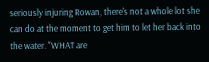seriously injuring Rowan, there's not a whole lot she can do at the moment to get him to let her back into the water. "WHAT are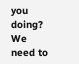you doing? We need to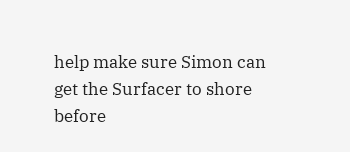help make sure Simon can get the Surfacer to shore before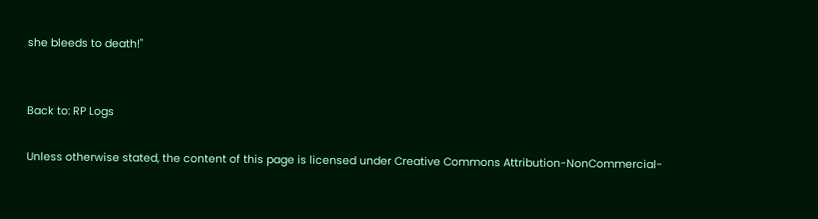she bleeds to death!"


Back to: RP Logs

Unless otherwise stated, the content of this page is licensed under Creative Commons Attribution-NonCommercial-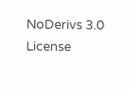NoDerivs 3.0 License